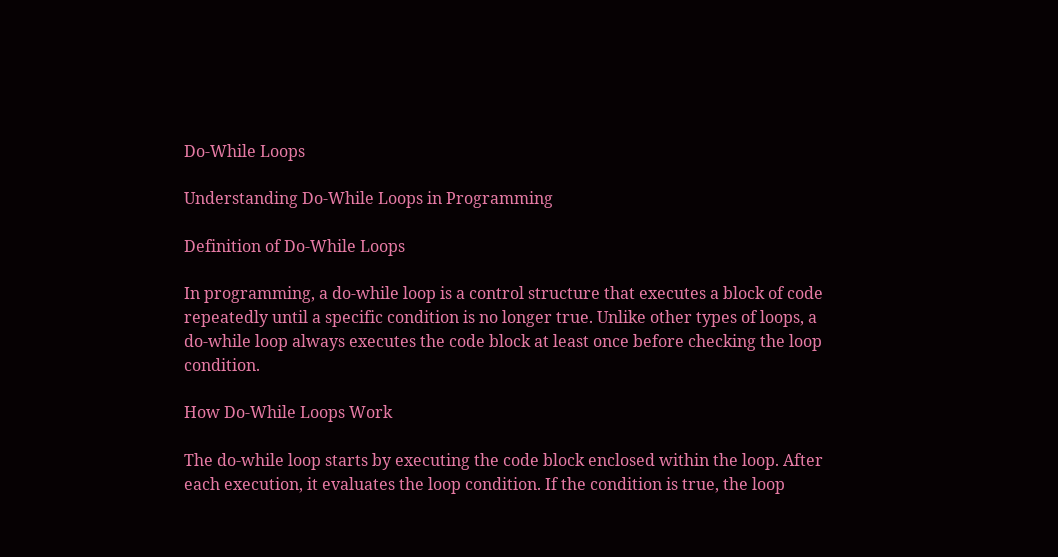Do-While Loops

Understanding Do-While Loops in Programming

Definition of Do-While Loops

In programming, a do-while loop is a control structure that executes a block of code repeatedly until a specific condition is no longer true. Unlike other types of loops, a do-while loop always executes the code block at least once before checking the loop condition.

How Do-While Loops Work

The do-while loop starts by executing the code block enclosed within the loop. After each execution, it evaluates the loop condition. If the condition is true, the loop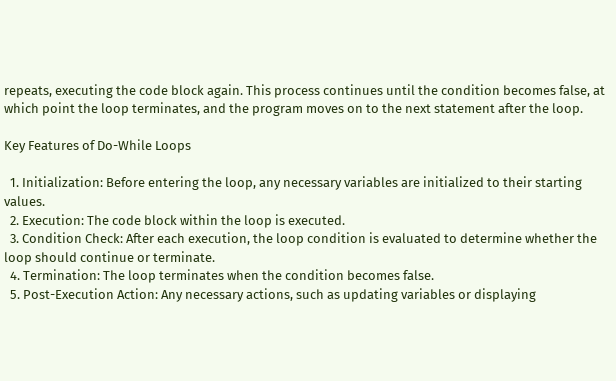repeats, executing the code block again. This process continues until the condition becomes false, at which point the loop terminates, and the program moves on to the next statement after the loop.

Key Features of Do-While Loops

  1. Initialization: Before entering the loop, any necessary variables are initialized to their starting values.
  2. Execution: The code block within the loop is executed.
  3. Condition Check: After each execution, the loop condition is evaluated to determine whether the loop should continue or terminate.
  4. Termination: The loop terminates when the condition becomes false.
  5. Post-Execution Action: Any necessary actions, such as updating variables or displaying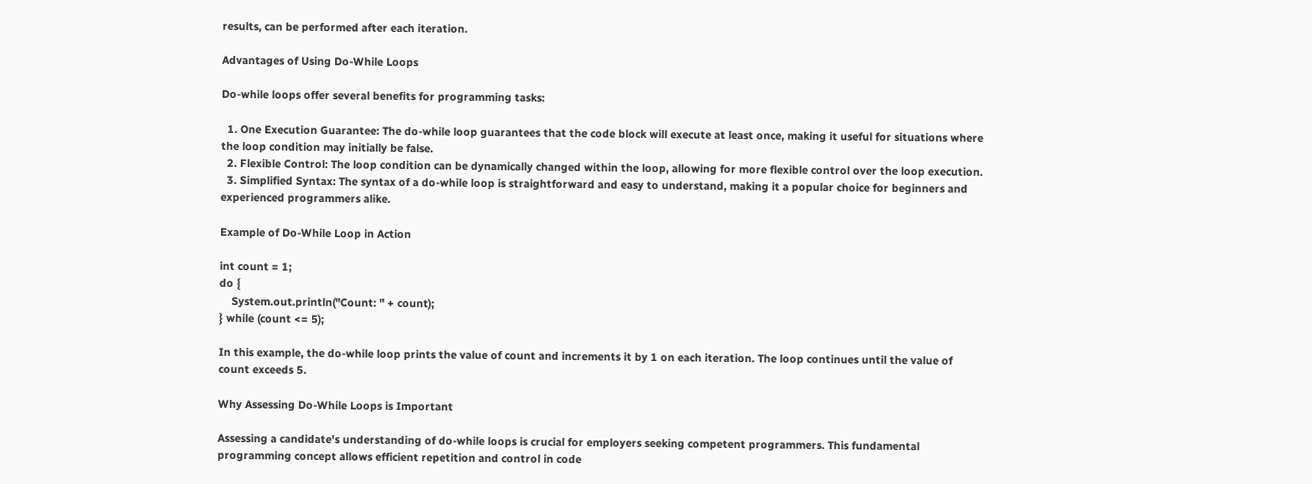results, can be performed after each iteration.

Advantages of Using Do-While Loops

Do-while loops offer several benefits for programming tasks:

  1. One Execution Guarantee: The do-while loop guarantees that the code block will execute at least once, making it useful for situations where the loop condition may initially be false.
  2. Flexible Control: The loop condition can be dynamically changed within the loop, allowing for more flexible control over the loop execution.
  3. Simplified Syntax: The syntax of a do-while loop is straightforward and easy to understand, making it a popular choice for beginners and experienced programmers alike.

Example of Do-While Loop in Action

int count = 1;
do {
    System.out.println("Count: " + count);
} while (count <= 5);

In this example, the do-while loop prints the value of count and increments it by 1 on each iteration. The loop continues until the value of count exceeds 5.

Why Assessing Do-While Loops is Important

Assessing a candidate's understanding of do-while loops is crucial for employers seeking competent programmers. This fundamental programming concept allows efficient repetition and control in code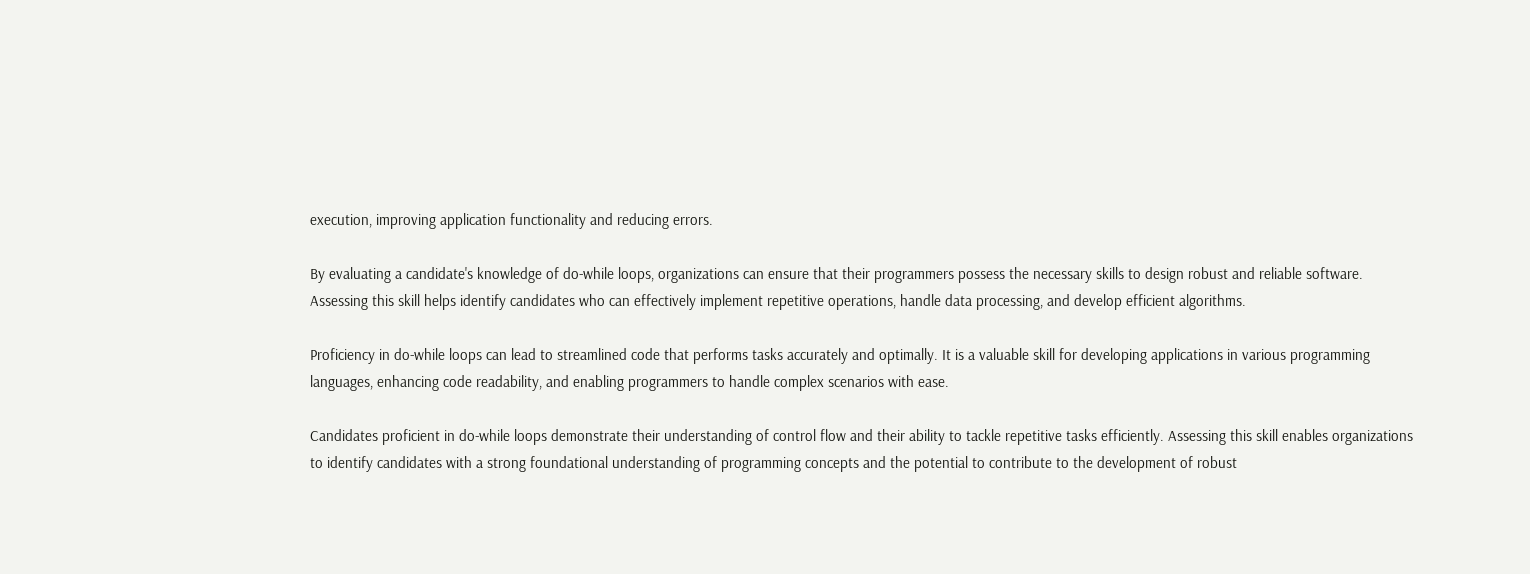execution, improving application functionality and reducing errors.

By evaluating a candidate's knowledge of do-while loops, organizations can ensure that their programmers possess the necessary skills to design robust and reliable software. Assessing this skill helps identify candidates who can effectively implement repetitive operations, handle data processing, and develop efficient algorithms.

Proficiency in do-while loops can lead to streamlined code that performs tasks accurately and optimally. It is a valuable skill for developing applications in various programming languages, enhancing code readability, and enabling programmers to handle complex scenarios with ease.

Candidates proficient in do-while loops demonstrate their understanding of control flow and their ability to tackle repetitive tasks efficiently. Assessing this skill enables organizations to identify candidates with a strong foundational understanding of programming concepts and the potential to contribute to the development of robust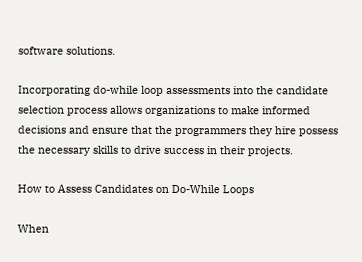software solutions.

Incorporating do-while loop assessments into the candidate selection process allows organizations to make informed decisions and ensure that the programmers they hire possess the necessary skills to drive success in their projects.

How to Assess Candidates on Do-While Loops

When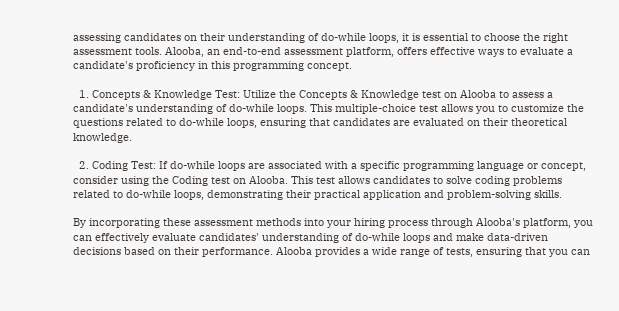assessing candidates on their understanding of do-while loops, it is essential to choose the right assessment tools. Alooba, an end-to-end assessment platform, offers effective ways to evaluate a candidate's proficiency in this programming concept.

  1. Concepts & Knowledge Test: Utilize the Concepts & Knowledge test on Alooba to assess a candidate's understanding of do-while loops. This multiple-choice test allows you to customize the questions related to do-while loops, ensuring that candidates are evaluated on their theoretical knowledge.

  2. Coding Test: If do-while loops are associated with a specific programming language or concept, consider using the Coding test on Alooba. This test allows candidates to solve coding problems related to do-while loops, demonstrating their practical application and problem-solving skills.

By incorporating these assessment methods into your hiring process through Alooba's platform, you can effectively evaluate candidates' understanding of do-while loops and make data-driven decisions based on their performance. Alooba provides a wide range of tests, ensuring that you can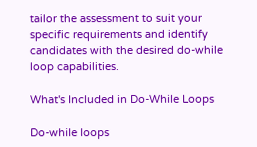tailor the assessment to suit your specific requirements and identify candidates with the desired do-while loop capabilities.

What's Included in Do-While Loops

Do-while loops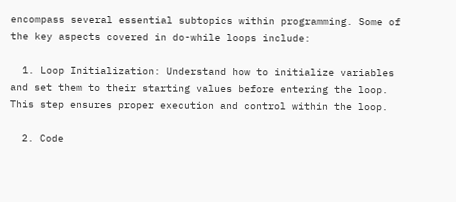encompass several essential subtopics within programming. Some of the key aspects covered in do-while loops include:

  1. Loop Initialization: Understand how to initialize variables and set them to their starting values before entering the loop. This step ensures proper execution and control within the loop.

  2. Code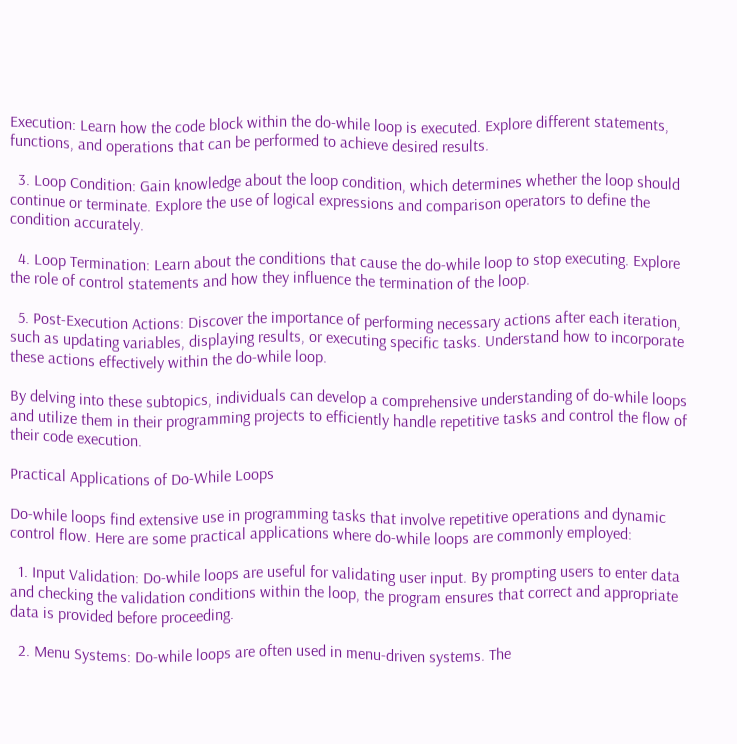Execution: Learn how the code block within the do-while loop is executed. Explore different statements, functions, and operations that can be performed to achieve desired results.

  3. Loop Condition: Gain knowledge about the loop condition, which determines whether the loop should continue or terminate. Explore the use of logical expressions and comparison operators to define the condition accurately.

  4. Loop Termination: Learn about the conditions that cause the do-while loop to stop executing. Explore the role of control statements and how they influence the termination of the loop.

  5. Post-Execution Actions: Discover the importance of performing necessary actions after each iteration, such as updating variables, displaying results, or executing specific tasks. Understand how to incorporate these actions effectively within the do-while loop.

By delving into these subtopics, individuals can develop a comprehensive understanding of do-while loops and utilize them in their programming projects to efficiently handle repetitive tasks and control the flow of their code execution.

Practical Applications of Do-While Loops

Do-while loops find extensive use in programming tasks that involve repetitive operations and dynamic control flow. Here are some practical applications where do-while loops are commonly employed:

  1. Input Validation: Do-while loops are useful for validating user input. By prompting users to enter data and checking the validation conditions within the loop, the program ensures that correct and appropriate data is provided before proceeding.

  2. Menu Systems: Do-while loops are often used in menu-driven systems. The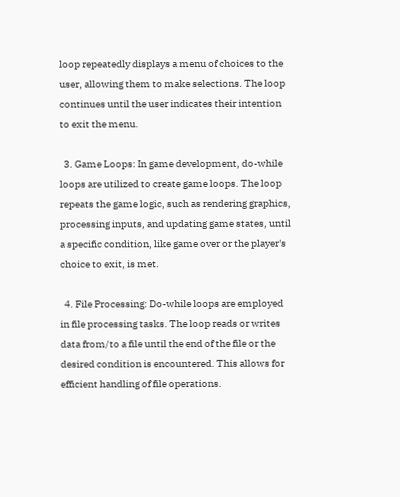loop repeatedly displays a menu of choices to the user, allowing them to make selections. The loop continues until the user indicates their intention to exit the menu.

  3. Game Loops: In game development, do-while loops are utilized to create game loops. The loop repeats the game logic, such as rendering graphics, processing inputs, and updating game states, until a specific condition, like game over or the player's choice to exit, is met.

  4. File Processing: Do-while loops are employed in file processing tasks. The loop reads or writes data from/to a file until the end of the file or the desired condition is encountered. This allows for efficient handling of file operations.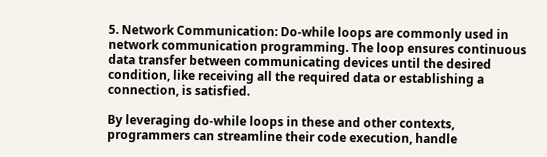5. Network Communication: Do-while loops are commonly used in network communication programming. The loop ensures continuous data transfer between communicating devices until the desired condition, like receiving all the required data or establishing a connection, is satisfied.

By leveraging do-while loops in these and other contexts, programmers can streamline their code execution, handle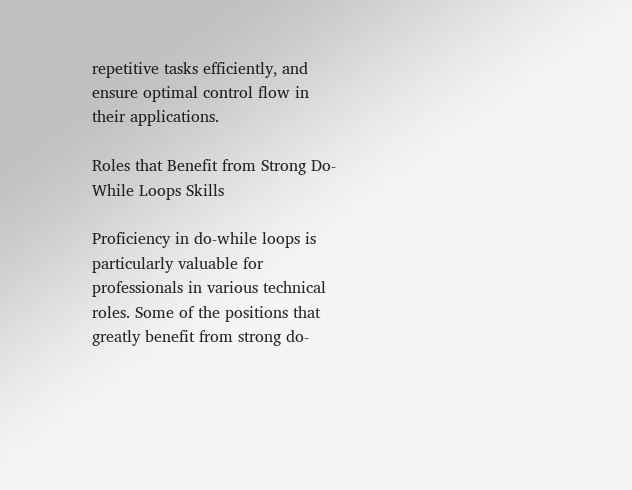repetitive tasks efficiently, and ensure optimal control flow in their applications.

Roles that Benefit from Strong Do-While Loops Skills

Proficiency in do-while loops is particularly valuable for professionals in various technical roles. Some of the positions that greatly benefit from strong do-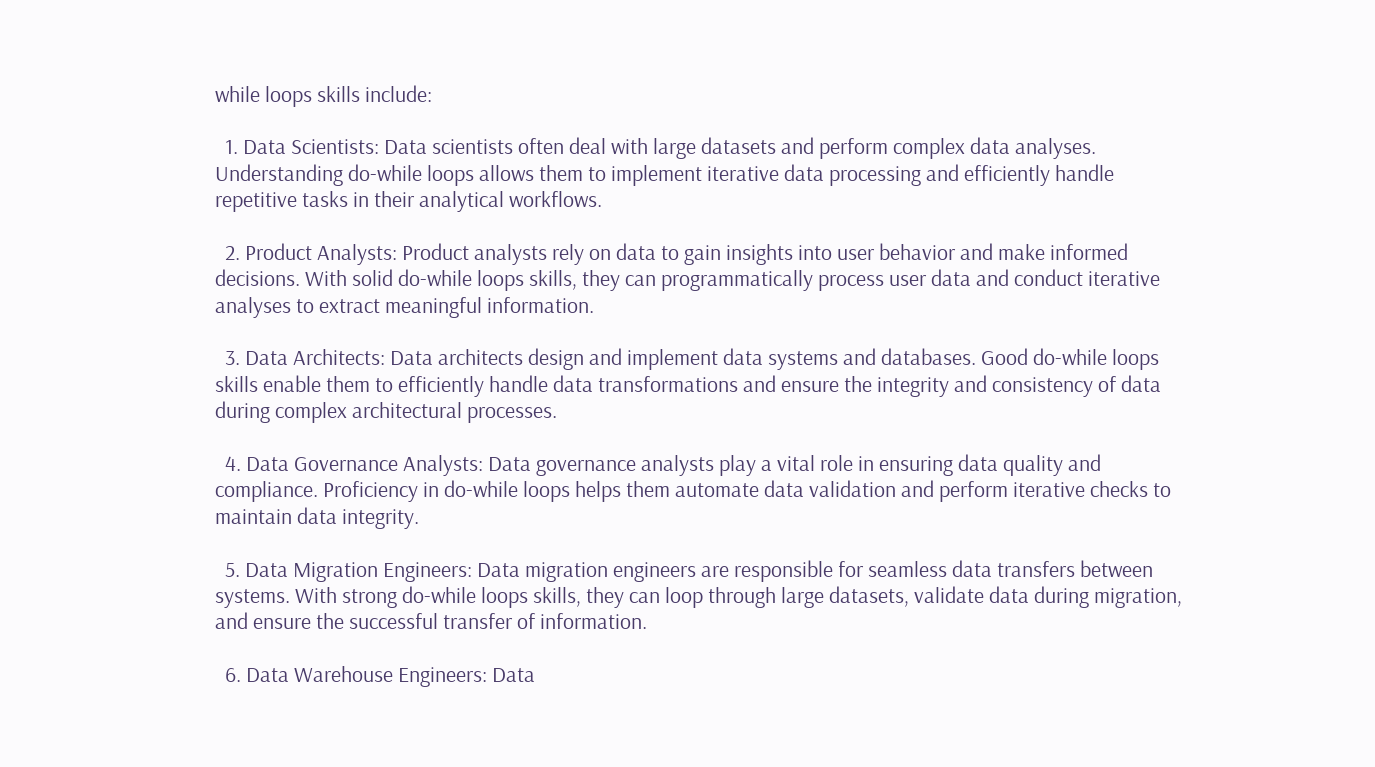while loops skills include:

  1. Data Scientists: Data scientists often deal with large datasets and perform complex data analyses. Understanding do-while loops allows them to implement iterative data processing and efficiently handle repetitive tasks in their analytical workflows.

  2. Product Analysts: Product analysts rely on data to gain insights into user behavior and make informed decisions. With solid do-while loops skills, they can programmatically process user data and conduct iterative analyses to extract meaningful information.

  3. Data Architects: Data architects design and implement data systems and databases. Good do-while loops skills enable them to efficiently handle data transformations and ensure the integrity and consistency of data during complex architectural processes.

  4. Data Governance Analysts: Data governance analysts play a vital role in ensuring data quality and compliance. Proficiency in do-while loops helps them automate data validation and perform iterative checks to maintain data integrity.

  5. Data Migration Engineers: Data migration engineers are responsible for seamless data transfers between systems. With strong do-while loops skills, they can loop through large datasets, validate data during migration, and ensure the successful transfer of information.

  6. Data Warehouse Engineers: Data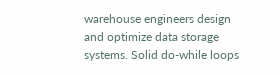warehouse engineers design and optimize data storage systems. Solid do-while loops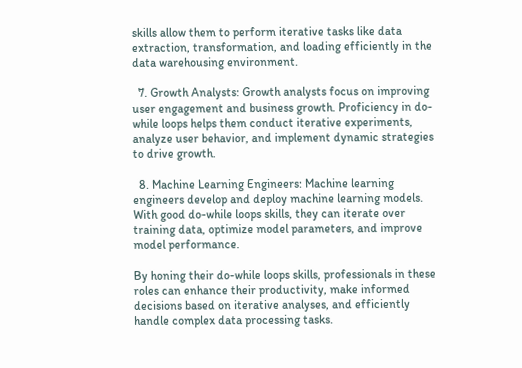skills allow them to perform iterative tasks like data extraction, transformation, and loading efficiently in the data warehousing environment.

  7. Growth Analysts: Growth analysts focus on improving user engagement and business growth. Proficiency in do-while loops helps them conduct iterative experiments, analyze user behavior, and implement dynamic strategies to drive growth.

  8. Machine Learning Engineers: Machine learning engineers develop and deploy machine learning models. With good do-while loops skills, they can iterate over training data, optimize model parameters, and improve model performance.

By honing their do-while loops skills, professionals in these roles can enhance their productivity, make informed decisions based on iterative analyses, and efficiently handle complex data processing tasks.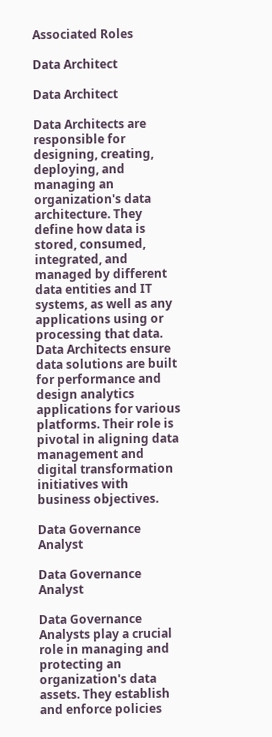Associated Roles

Data Architect

Data Architect

Data Architects are responsible for designing, creating, deploying, and managing an organization's data architecture. They define how data is stored, consumed, integrated, and managed by different data entities and IT systems, as well as any applications using or processing that data. Data Architects ensure data solutions are built for performance and design analytics applications for various platforms. Their role is pivotal in aligning data management and digital transformation initiatives with business objectives.

Data Governance Analyst

Data Governance Analyst

Data Governance Analysts play a crucial role in managing and protecting an organization's data assets. They establish and enforce policies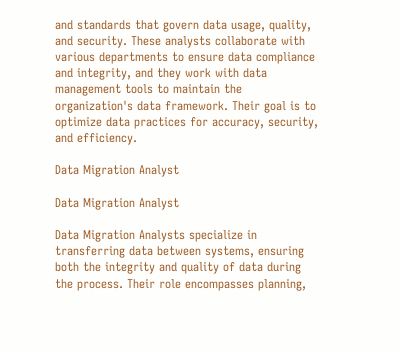and standards that govern data usage, quality, and security. These analysts collaborate with various departments to ensure data compliance and integrity, and they work with data management tools to maintain the organization's data framework. Their goal is to optimize data practices for accuracy, security, and efficiency.

Data Migration Analyst

Data Migration Analyst

Data Migration Analysts specialize in transferring data between systems, ensuring both the integrity and quality of data during the process. Their role encompasses planning,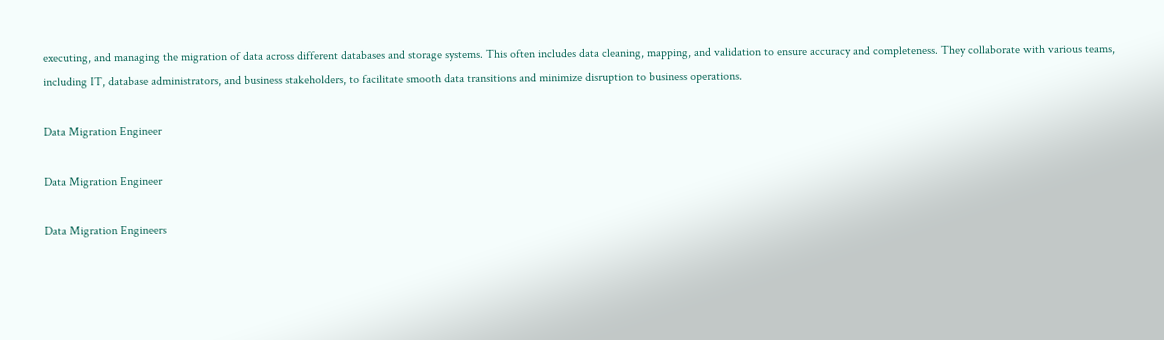executing, and managing the migration of data across different databases and storage systems. This often includes data cleaning, mapping, and validation to ensure accuracy and completeness. They collaborate with various teams, including IT, database administrators, and business stakeholders, to facilitate smooth data transitions and minimize disruption to business operations.

Data Migration Engineer

Data Migration Engineer

Data Migration Engineers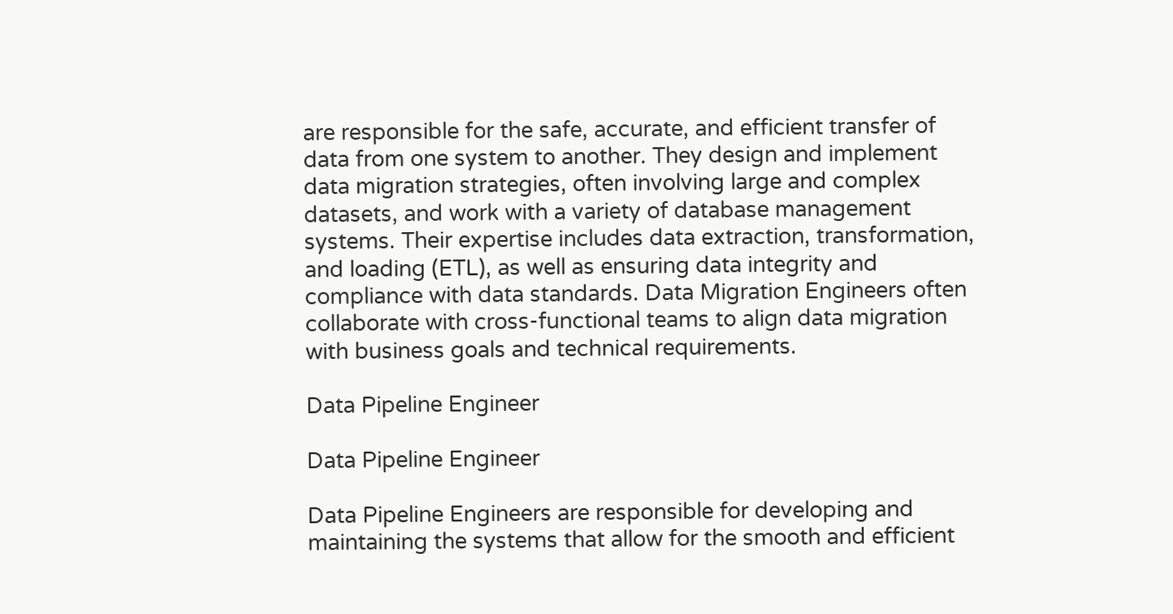are responsible for the safe, accurate, and efficient transfer of data from one system to another. They design and implement data migration strategies, often involving large and complex datasets, and work with a variety of database management systems. Their expertise includes data extraction, transformation, and loading (ETL), as well as ensuring data integrity and compliance with data standards. Data Migration Engineers often collaborate with cross-functional teams to align data migration with business goals and technical requirements.

Data Pipeline Engineer

Data Pipeline Engineer

Data Pipeline Engineers are responsible for developing and maintaining the systems that allow for the smooth and efficient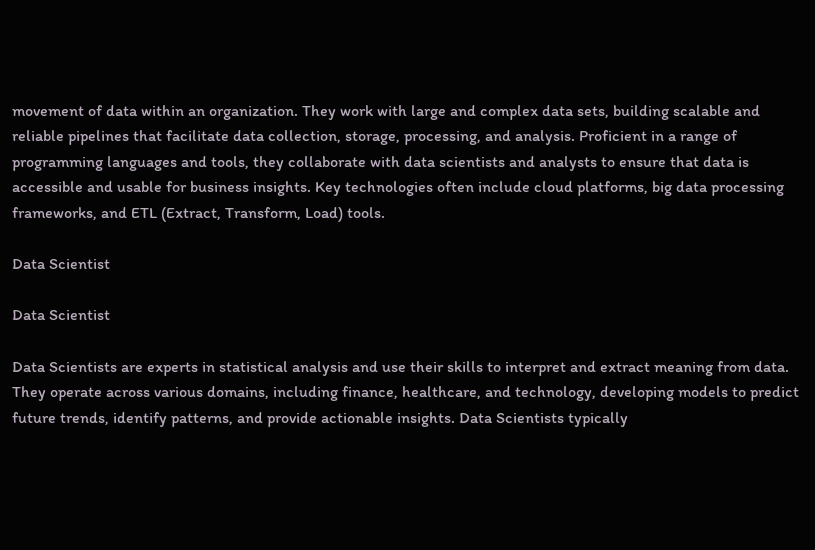movement of data within an organization. They work with large and complex data sets, building scalable and reliable pipelines that facilitate data collection, storage, processing, and analysis. Proficient in a range of programming languages and tools, they collaborate with data scientists and analysts to ensure that data is accessible and usable for business insights. Key technologies often include cloud platforms, big data processing frameworks, and ETL (Extract, Transform, Load) tools.

Data Scientist

Data Scientist

Data Scientists are experts in statistical analysis and use their skills to interpret and extract meaning from data. They operate across various domains, including finance, healthcare, and technology, developing models to predict future trends, identify patterns, and provide actionable insights. Data Scientists typically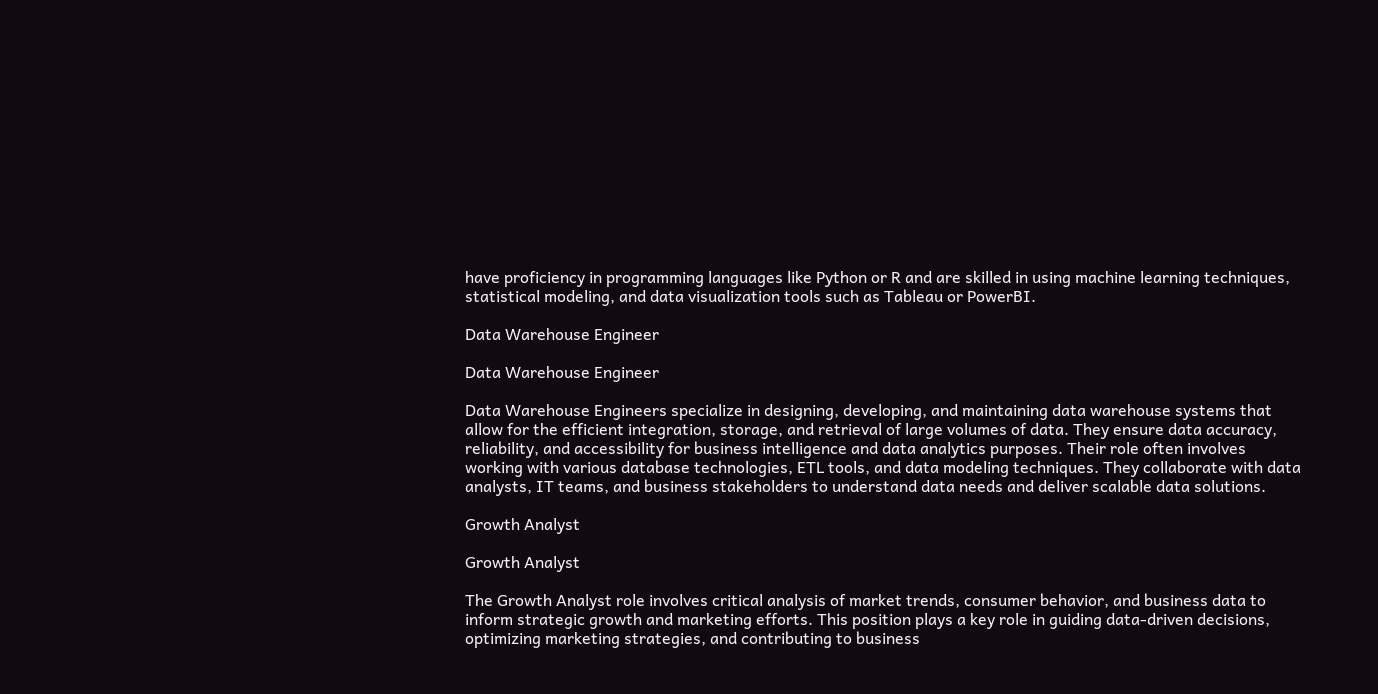have proficiency in programming languages like Python or R and are skilled in using machine learning techniques, statistical modeling, and data visualization tools such as Tableau or PowerBI.

Data Warehouse Engineer

Data Warehouse Engineer

Data Warehouse Engineers specialize in designing, developing, and maintaining data warehouse systems that allow for the efficient integration, storage, and retrieval of large volumes of data. They ensure data accuracy, reliability, and accessibility for business intelligence and data analytics purposes. Their role often involves working with various database technologies, ETL tools, and data modeling techniques. They collaborate with data analysts, IT teams, and business stakeholders to understand data needs and deliver scalable data solutions.

Growth Analyst

Growth Analyst

The Growth Analyst role involves critical analysis of market trends, consumer behavior, and business data to inform strategic growth and marketing efforts. This position plays a key role in guiding data-driven decisions, optimizing marketing strategies, and contributing to business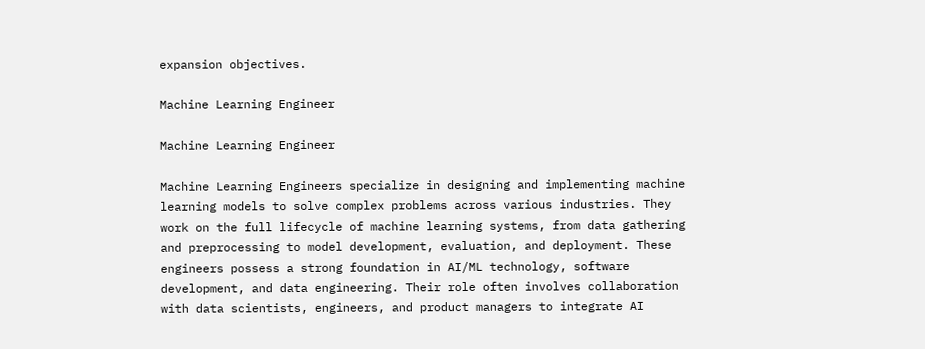expansion objectives.

Machine Learning Engineer

Machine Learning Engineer

Machine Learning Engineers specialize in designing and implementing machine learning models to solve complex problems across various industries. They work on the full lifecycle of machine learning systems, from data gathering and preprocessing to model development, evaluation, and deployment. These engineers possess a strong foundation in AI/ML technology, software development, and data engineering. Their role often involves collaboration with data scientists, engineers, and product managers to integrate AI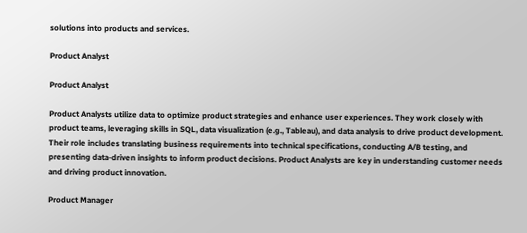solutions into products and services.

Product Analyst

Product Analyst

Product Analysts utilize data to optimize product strategies and enhance user experiences. They work closely with product teams, leveraging skills in SQL, data visualization (e.g., Tableau), and data analysis to drive product development. Their role includes translating business requirements into technical specifications, conducting A/B testing, and presenting data-driven insights to inform product decisions. Product Analysts are key in understanding customer needs and driving product innovation.

Product Manager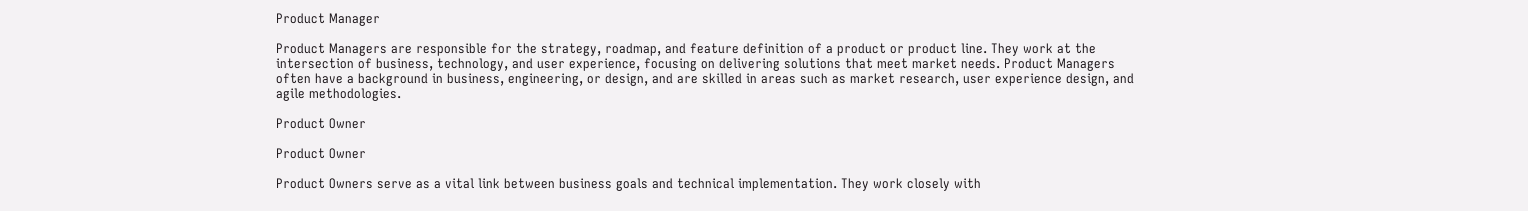Product Manager

Product Managers are responsible for the strategy, roadmap, and feature definition of a product or product line. They work at the intersection of business, technology, and user experience, focusing on delivering solutions that meet market needs. Product Managers often have a background in business, engineering, or design, and are skilled in areas such as market research, user experience design, and agile methodologies.

Product Owner

Product Owner

Product Owners serve as a vital link between business goals and technical implementation. They work closely with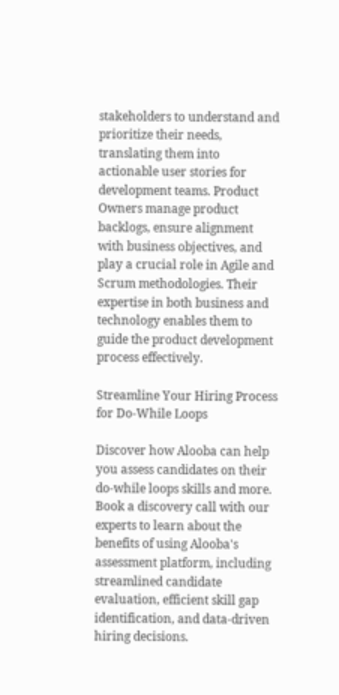stakeholders to understand and prioritize their needs, translating them into actionable user stories for development teams. Product Owners manage product backlogs, ensure alignment with business objectives, and play a crucial role in Agile and Scrum methodologies. Their expertise in both business and technology enables them to guide the product development process effectively.

Streamline Your Hiring Process for Do-While Loops

Discover how Alooba can help you assess candidates on their do-while loops skills and more. Book a discovery call with our experts to learn about the benefits of using Alooba's assessment platform, including streamlined candidate evaluation, efficient skill gap identification, and data-driven hiring decisions.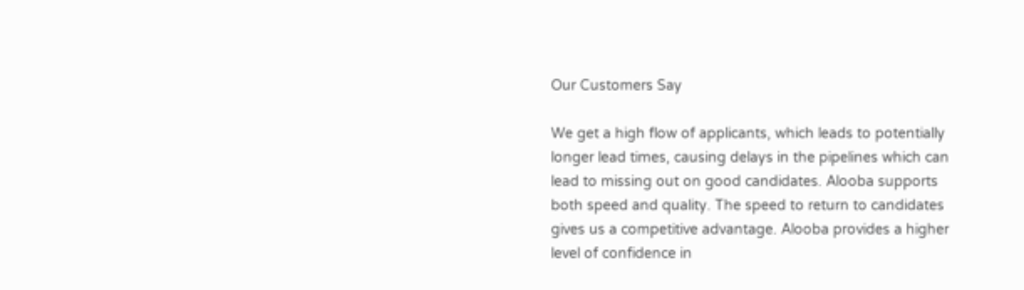Our Customers Say

We get a high flow of applicants, which leads to potentially longer lead times, causing delays in the pipelines which can lead to missing out on good candidates. Alooba supports both speed and quality. The speed to return to candidates gives us a competitive advantage. Alooba provides a higher level of confidence in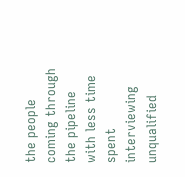the people coming through the pipeline with less time spent interviewing unqualified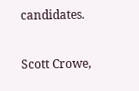candidates.

Scott Crowe,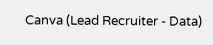Canva (Lead Recruiter - Data)